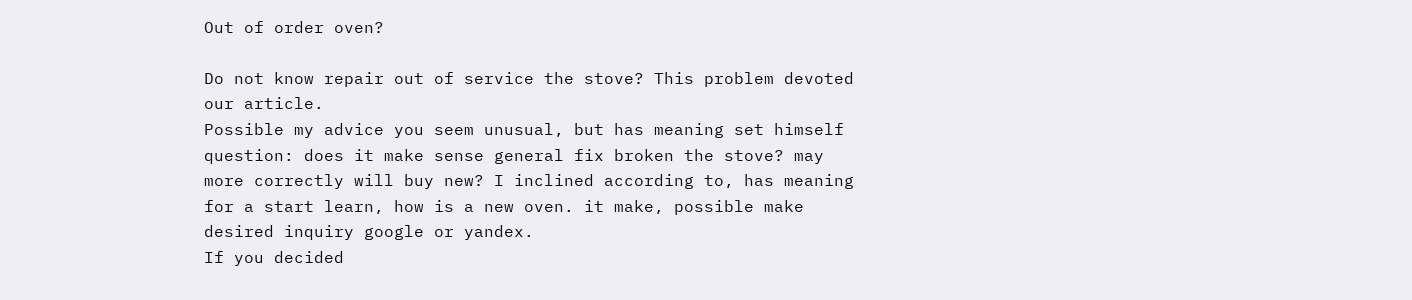Out of order oven?

Do not know repair out of service the stove? This problem devoted our article.
Possible my advice you seem unusual, but has meaning set himself question: does it make sense general fix broken the stove? may more correctly will buy new? I inclined according to, has meaning for a start learn, how is a new oven. it make, possible make desired inquiry google or yandex.
If you decided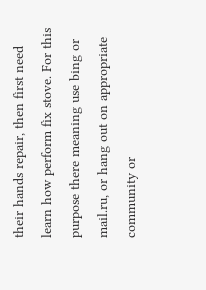their hands repair, then first need learn how perform fix stove. For this purpose there meaning use bing or mail.ru, or hang out on appropriate community or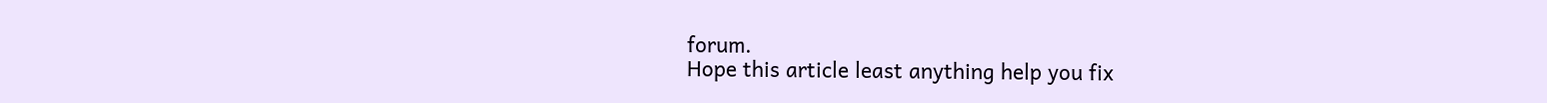forum.
Hope this article least anything help you fix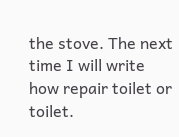the stove. The next time I will write how repair toilet or toilet.